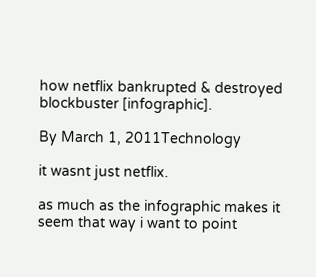how netflix bankrupted & destroyed blockbuster [infographic].

By March 1, 2011Technology

it wasnt just netflix.

as much as the infographic makes it seem that way i want to point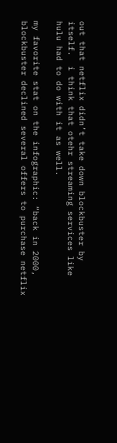out that netflix didn’t take down blockbuster by itself.  i think that otehr streaming services like hulu had to do with it as well.

my favorite stat on the infographic: “back in 2000, blockbuster declined several offers to purchase netflix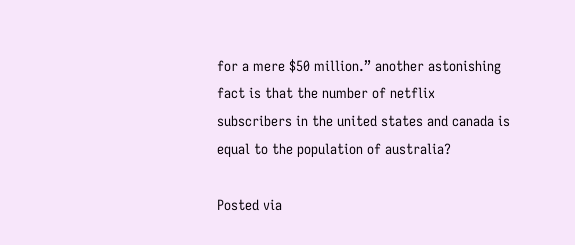for a mere $50 million.” another astonishing fact is that the number of netflix subscribers in the united states and canada is equal to the population of australia?

Posted via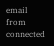email from connected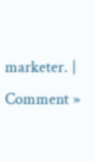marketer. | Comment »